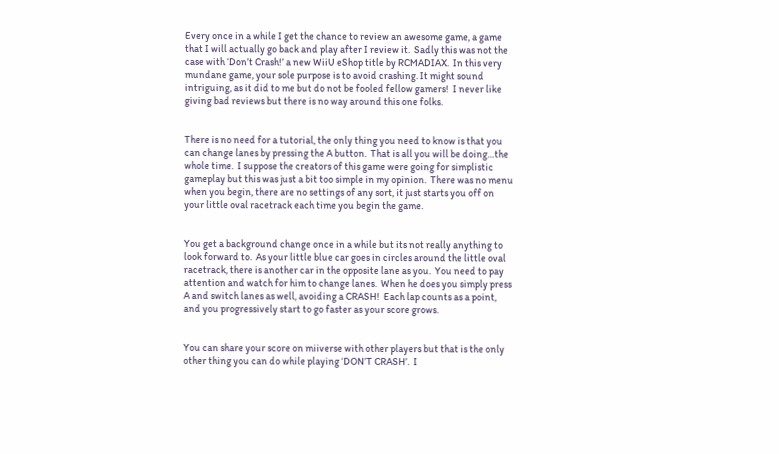Every once in a while I get the chance to review an awesome game, a game that I will actually go back and play after I review it.  Sadly this was not the case with ‘Don’t Crash!’ a new WiiU eShop title by RCMADIAX.  In this very mundane game, your sole purpose is to avoid crashing. It might sound intriguing, as it did to me but do not be fooled fellow gamers!  I never like giving bad reviews but there is no way around this one folks.


There is no need for a tutorial, the only thing you need to know is that you can change lanes by pressing the A button.  That is all you will be doing…the whole time.  I suppose the creators of this game were going for simplistic gameplay but this was just a bit too simple in my opinion.  There was no menu when you begin, there are no settings of any sort, it just starts you off on your little oval racetrack each time you begin the game.


You get a background change once in a while but its not really anything to look forward to.  As your little blue car goes in circles around the little oval racetrack, there is another car in the opposite lane as you.  You need to pay attention and watch for him to change lanes.  When he does you simply press A and switch lanes as well, avoiding a CRASH!  Each lap counts as a point, and you progressively start to go faster as your score grows.


You can share your score on miiverse with other players but that is the only other thing you can do while playing ‘DON’T CRASH’.  I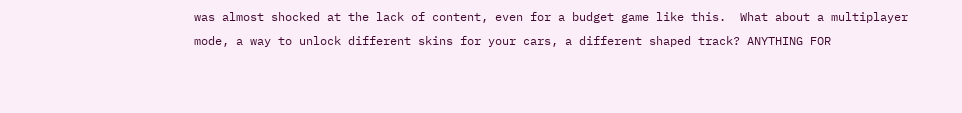was almost shocked at the lack of content, even for a budget game like this.  What about a multiplayer mode, a way to unlock different skins for your cars, a different shaped track? ANYTHING FOR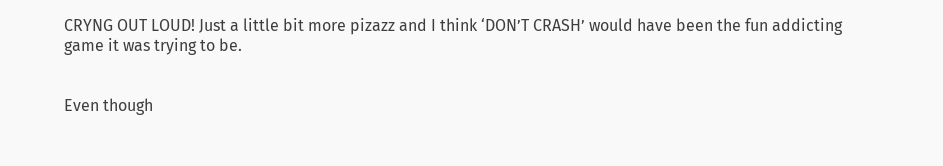CRYNG OUT LOUD! Just a little bit more pizazz and I think ‘DON’T CRASH’ would have been the fun addicting game it was trying to be.


Even though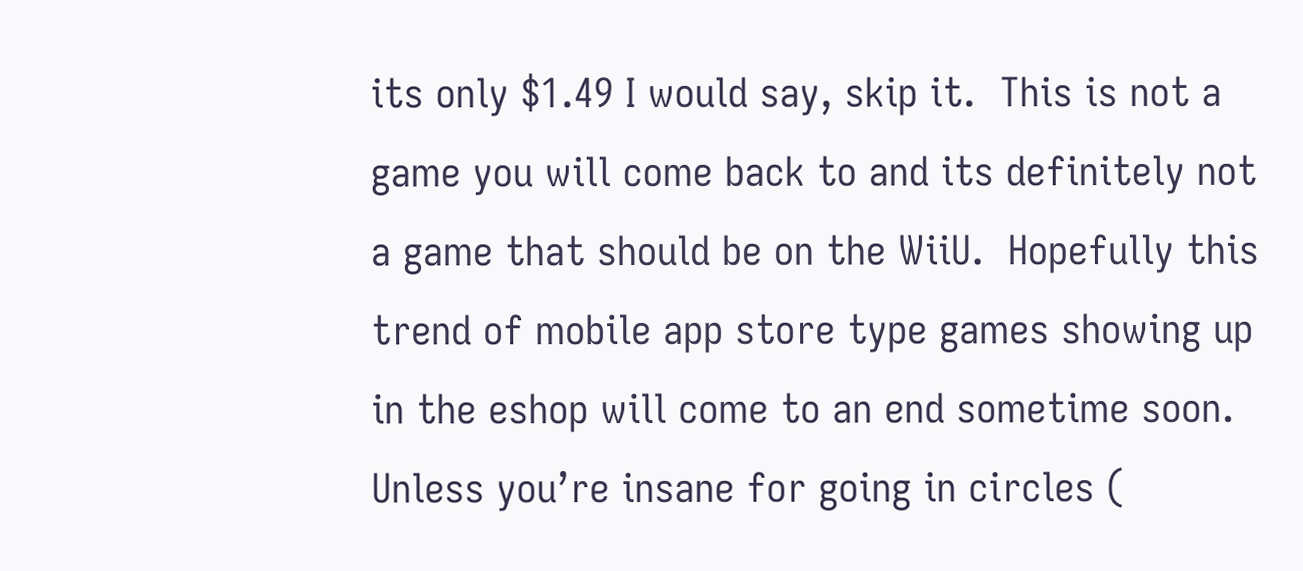its only $1.49 I would say, skip it.  This is not a game you will come back to and its definitely not a game that should be on the WiiU.  Hopefully this trend of mobile app store type games showing up in the eshop will come to an end sometime soon.  Unless you’re insane for going in circles (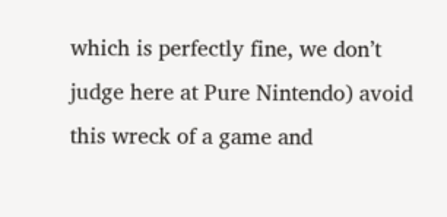which is perfectly fine, we don’t judge here at Pure Nintendo) avoid this wreck of a game and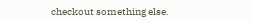checkout something else.